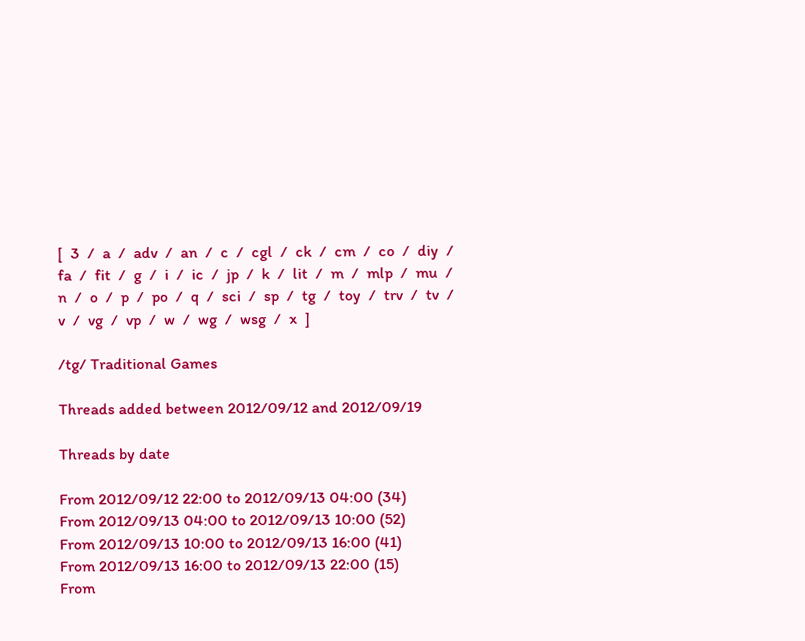[  3  /  a  /  adv  /  an  /  c  /  cgl  /  ck  /  cm  /  co  /  diy  /  fa  /  fit  /  g  /  i  /  ic  /  jp  /  k  /  lit  /  m  /  mlp  /  mu  /  n  /  o  /  p  /  po  /  q  /  sci  /  sp  /  tg  /  toy  /  trv  /  tv  /  v  /  vg  /  vp  /  w  /  wg  /  wsg  /  x  ]

/tg/ Traditional Games

Threads added between 2012/09/12 and 2012/09/19

Threads by date

From 2012/09/12 22:00 to 2012/09/13 04:00 (34)
From 2012/09/13 04:00 to 2012/09/13 10:00 (52)
From 2012/09/13 10:00 to 2012/09/13 16:00 (41)
From 2012/09/13 16:00 to 2012/09/13 22:00 (15)
From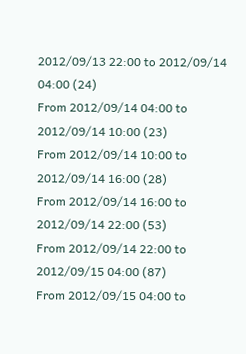2012/09/13 22:00 to 2012/09/14 04:00 (24)
From 2012/09/14 04:00 to 2012/09/14 10:00 (23)
From 2012/09/14 10:00 to 2012/09/14 16:00 (28)
From 2012/09/14 16:00 to 2012/09/14 22:00 (53)
From 2012/09/14 22:00 to 2012/09/15 04:00 (87)
From 2012/09/15 04:00 to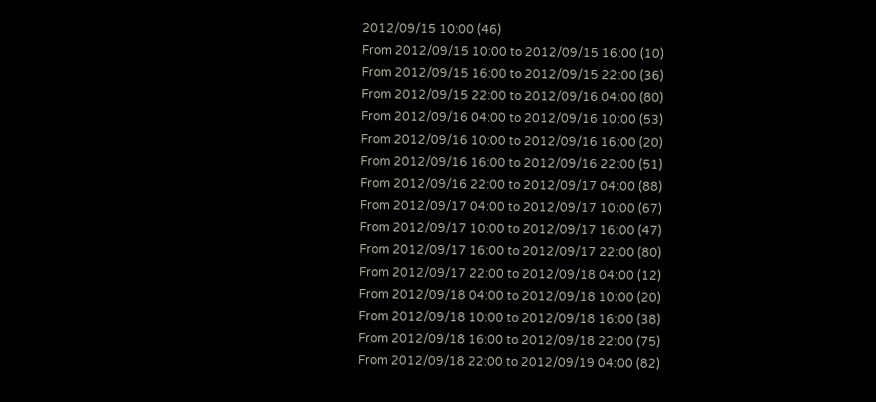2012/09/15 10:00 (46)
From 2012/09/15 10:00 to 2012/09/15 16:00 (10)
From 2012/09/15 16:00 to 2012/09/15 22:00 (36)
From 2012/09/15 22:00 to 2012/09/16 04:00 (80)
From 2012/09/16 04:00 to 2012/09/16 10:00 (53)
From 2012/09/16 10:00 to 2012/09/16 16:00 (20)
From 2012/09/16 16:00 to 2012/09/16 22:00 (51)
From 2012/09/16 22:00 to 2012/09/17 04:00 (88)
From 2012/09/17 04:00 to 2012/09/17 10:00 (67)
From 2012/09/17 10:00 to 2012/09/17 16:00 (47)
From 2012/09/17 16:00 to 2012/09/17 22:00 (80)
From 2012/09/17 22:00 to 2012/09/18 04:00 (12)
From 2012/09/18 04:00 to 2012/09/18 10:00 (20)
From 2012/09/18 10:00 to 2012/09/18 16:00 (38)
From 2012/09/18 16:00 to 2012/09/18 22:00 (75)
From 2012/09/18 22:00 to 2012/09/19 04:00 (82)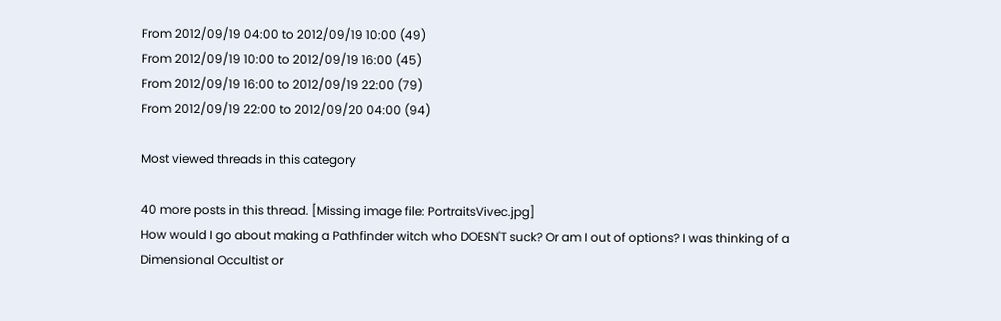From 2012/09/19 04:00 to 2012/09/19 10:00 (49)
From 2012/09/19 10:00 to 2012/09/19 16:00 (45)
From 2012/09/19 16:00 to 2012/09/19 22:00 (79)
From 2012/09/19 22:00 to 2012/09/20 04:00 (94)

Most viewed threads in this category

40 more posts in this thread. [Missing image file: PortraitsVivec.jpg]
How would I go about making a Pathfinder witch who DOESN'T suck? Or am I out of options? I was thinking of a Dimensional Occultist or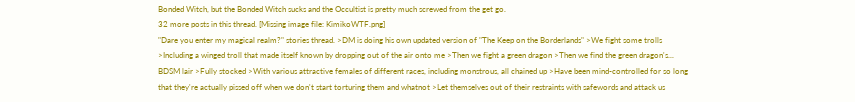Bonded Witch, but the Bonded Witch sucks and the Occultist is pretty much screwed from the get go.
32 more posts in this thread. [Missing image file: KimikoWTF.png]
"Dare you enter my magical realm?" stories thread. >DM is doing his own updated version of "The Keep on the Borderlands" >We fight some trolls >Including a winged troll that made itself known by dropping out of the air onto me >Then we fight a green dragon >Then we find the green dragon's... BDSM lair >Fully stocked >With various attractive females of different races, including monstrous, all chained up >Have been mind-controlled for so long that they're actually pissed off when we don't start torturing them and whatnot >Let themselves out of their restraints with safewords and attack us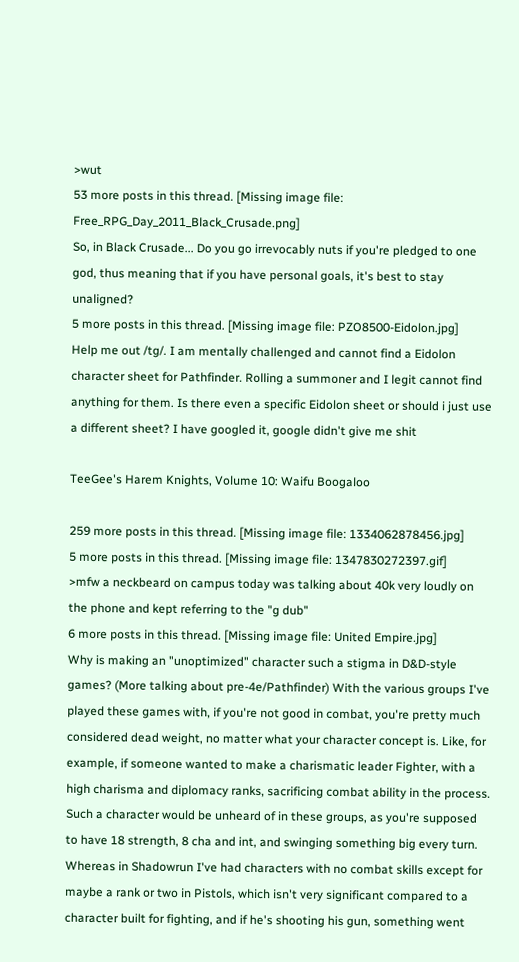>wut
53 more posts in this thread. [Missing image file: Free_RPG_Day_2011_Black_Crusade.png]
So, in Black Crusade... Do you go irrevocably nuts if you're pledged to one god, thus meaning that if you have personal goals, it's best to stay unaligned?
5 more posts in this thread. [Missing image file: PZO8500-Eidolon.jpg]
Help me out /tg/. I am mentally challenged and cannot find a Eidolon character sheet for Pathfinder. Rolling a summoner and I legit cannot find anything for them. Is there even a specific Eidolon sheet or should i just use a different sheet? I have googled it, google didn't give me shit

TeeGee's Harem Knights, Volume 10: Waifu Boogaloo

259 more posts in this thread. [Missing image file: 1334062878456.jpg]
5 more posts in this thread. [Missing image file: 1347830272397.gif]
>mfw a neckbeard on campus today was talking about 40k very loudly on the phone and kept referring to the "g dub"
6 more posts in this thread. [Missing image file: United Empire.jpg]
Why is making an "unoptimized" character such a stigma in D&D-style games? (More talking about pre-4e/Pathfinder) With the various groups I've played these games with, if you're not good in combat, you're pretty much considered dead weight, no matter what your character concept is. Like, for example, if someone wanted to make a charismatic leader Fighter, with a high charisma and diplomacy ranks, sacrificing combat ability in the process. Such a character would be unheard of in these groups, as you're supposed to have 18 strength, 8 cha and int, and swinging something big every turn. Whereas in Shadowrun I've had characters with no combat skills except for maybe a rank or two in Pistols, which isn't very significant compared to a character built for fighting, and if he's shooting his gun, something went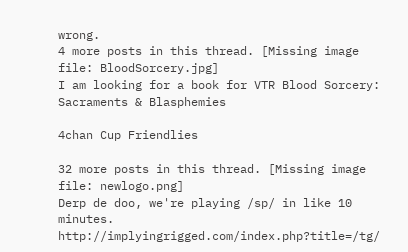wrong.
4 more posts in this thread. [Missing image file: BloodSorcery.jpg]
I am looking for a book for VTR Blood Sorcery: Sacraments & Blasphemies

4chan Cup Friendlies

32 more posts in this thread. [Missing image file: newlogo.png]
Derp de doo, we're playing /sp/ in like 10 minutes. http://implyingrigged.com/index.php?title=/tg/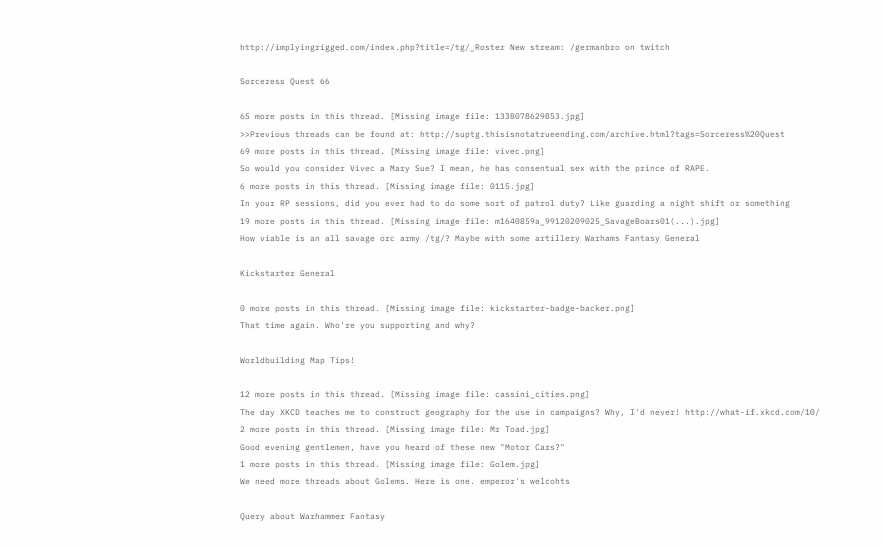http://implyingrigged.com/index.php?title=/tg/_Roster New stream: /germanbro on twitch

Sorceress Quest 66

65 more posts in this thread. [Missing image file: 1338078629853.jpg]
>>Previous threads can be found at: http://suptg.thisisnotatrueending.com/archive.html?tags=Sorceress%20Quest
69 more posts in this thread. [Missing image file: vivec.png]
So would you consider Vivec a Mary Sue? I mean, he has consentual sex with the prince of RAPE.
6 more posts in this thread. [Missing image file: 0115.jpg]
In your RP sessions, did you ever had to do some sort of patrol duty? Like guarding a night shift or something
19 more posts in this thread. [Missing image file: m1640859a_99120209025_SavageBoars01(...).jpg]
How viable is an all savage orc army /tg/? Maybe with some artillery Warhams Fantasy General

Kickstarter General

0 more posts in this thread. [Missing image file: kickstarter-badge-backer.png]
That time again. Who're you supporting and why?

Worldbuilding Map Tips!

12 more posts in this thread. [Missing image file: cassini_cities.png]
The day XKCD teaches me to construct geography for the use in campaigns? Why, I'd never! http://what-if.xkcd.com/10/
2 more posts in this thread. [Missing image file: Mr Toad.jpg]
Good evening gentlemen, have you heard of these new "Motor Cars?"
1 more posts in this thread. [Missing image file: Golem.jpg]
We need more threads about Golems. Here is one. emperor's welcohts

Query about Warhammer Fantasy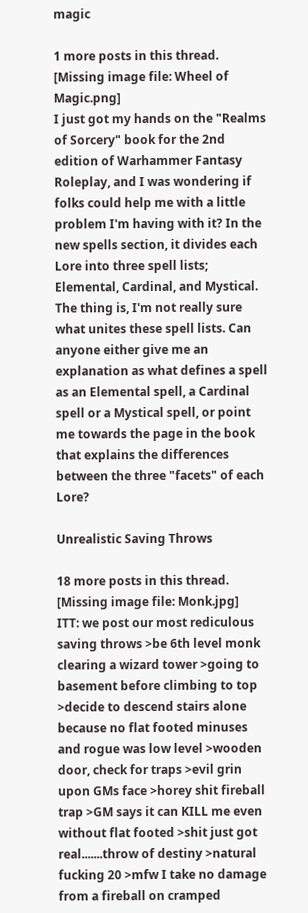magic

1 more posts in this thread. [Missing image file: Wheel of Magic.png]
I just got my hands on the "Realms of Sorcery" book for the 2nd edition of Warhammer Fantasy Roleplay, and I was wondering if folks could help me with a little problem I'm having with it? In the new spells section, it divides each Lore into three spell lists; Elemental, Cardinal, and Mystical. The thing is, I'm not really sure what unites these spell lists. Can anyone either give me an explanation as what defines a spell as an Elemental spell, a Cardinal spell or a Mystical spell, or point me towards the page in the book that explains the differences between the three "facets" of each Lore?

Unrealistic Saving Throws

18 more posts in this thread. [Missing image file: Monk.jpg]
ITT: we post our most rediculous saving throws >be 6th level monk clearing a wizard tower >going to basement before climbing to top >decide to descend stairs alone because no flat footed minuses and rogue was low level >wooden door, check for traps >evil grin upon GMs face >horey shit fireball trap >GM says it can KILL me even without flat footed >shit just got real.......throw of destiny >natural fucking 20 >mfw I take no damage from a fireball on cramped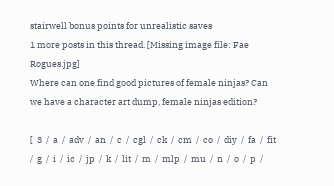stairwell bonus points for unrealistic saves
1 more posts in this thread. [Missing image file: Fae Rogues.jpg]
Where can one find good pictures of female ninjas? Can we have a character art dump, female ninjas edition?

[  3  /  a  /  adv  /  an  /  c  /  cgl  /  ck  /  cm  /  co  /  diy  /  fa  /  fit  /  g  /  i  /  ic  /  jp  /  k  /  lit  /  m  /  mlp  /  mu  /  n  /  o  /  p  /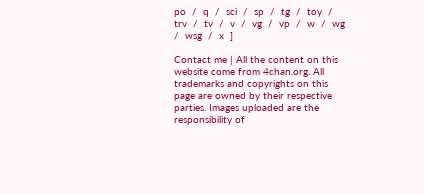po  /  q  /  sci  /  sp  /  tg  /  toy  /  trv  /  tv  /  v  /  vg  /  vp  /  w  /  wg  /  wsg  /  x  ]

Contact me | All the content on this website come from 4chan.org. All trademarks and copyrights on this page are owned by their respective parties. Images uploaded are the responsibility of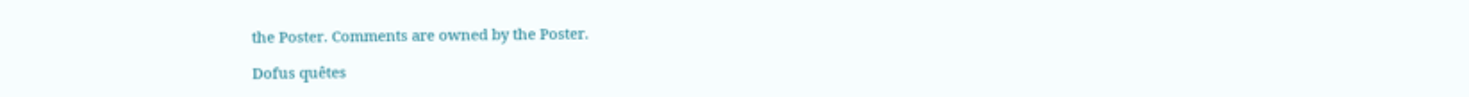the Poster. Comments are owned by the Poster.

Dofus quêtes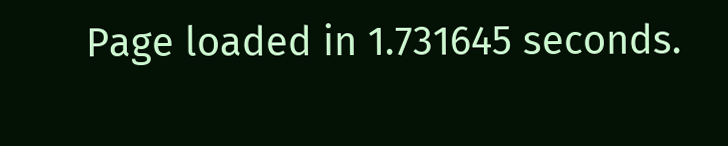Page loaded in 1.731645 seconds.